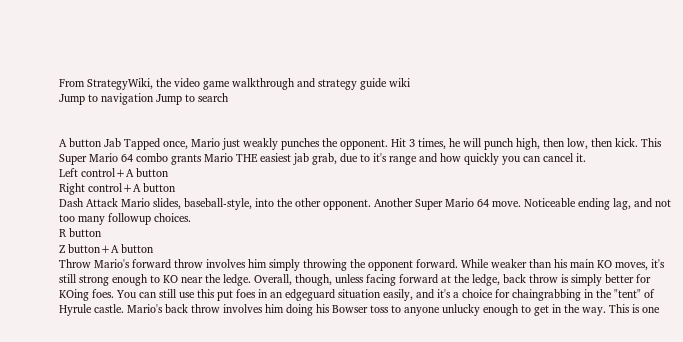From StrategyWiki, the video game walkthrough and strategy guide wiki
Jump to navigation Jump to search


A button Jab Tapped once, Mario just weakly punches the opponent. Hit 3 times, he will punch high, then low, then kick. This Super Mario 64 combo grants Mario THE easiest jab grab, due to it's range and how quickly you can cancel it.
Left control+A button
Right control+A button
Dash Attack Mario slides, baseball-style, into the other opponent. Another Super Mario 64 move. Noticeable ending lag, and not too many followup choices.
R button
Z button+A button
Throw Mario's forward throw involves him simply throwing the opponent forward. While weaker than his main KO moves, it's still strong enough to KO near the ledge. Overall, though, unless facing forward at the ledge, back throw is simply better for KOing foes. You can still use this put foes in an edgeguard situation easily, and it's a choice for chaingrabbing in the "tent" of Hyrule castle. Mario's back throw involves him doing his Bowser toss to anyone unlucky enough to get in the way. This is one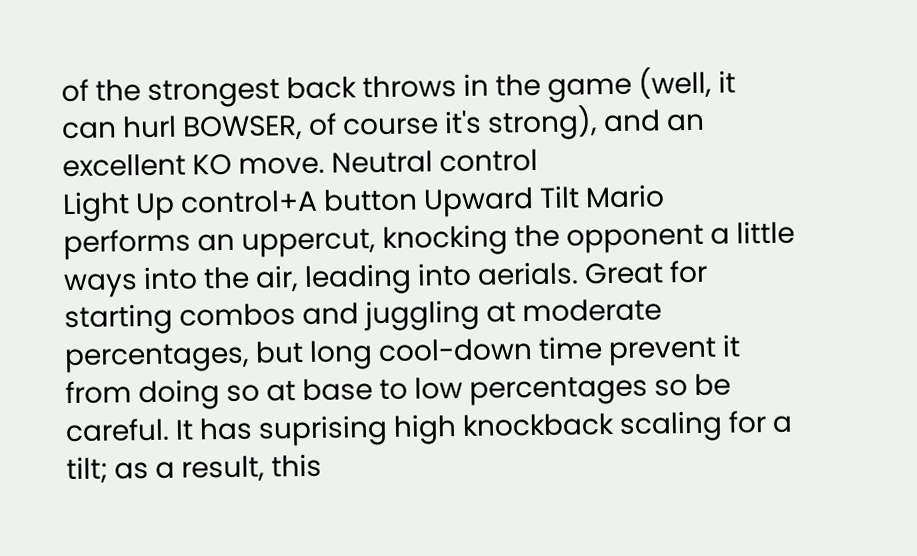of the strongest back throws in the game (well, it can hurl BOWSER, of course it's strong), and an excellent KO move. Neutral control
Light Up control+A button Upward Tilt Mario performs an uppercut, knocking the opponent a little ways into the air, leading into aerials. Great for starting combos and juggling at moderate percentages, but long cool-down time prevent it from doing so at base to low percentages so be careful. It has suprising high knockback scaling for a tilt; as a result, this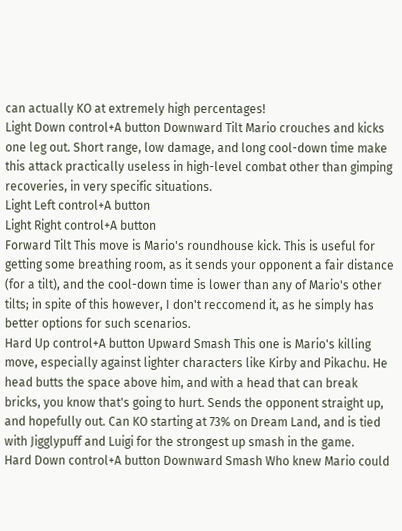can actually KO at extremely high percentages!
Light Down control+A button Downward Tilt Mario crouches and kicks one leg out. Short range, low damage, and long cool-down time make this attack practically useless in high-level combat other than gimping recoveries, in very specific situations.
Light Left control+A button
Light Right control+A button
Forward Tilt This move is Mario's roundhouse kick. This is useful for getting some breathing room, as it sends your opponent a fair distance (for a tilt), and the cool-down time is lower than any of Mario's other tilts; in spite of this however, I don't reccomend it, as he simply has better options for such scenarios.
Hard Up control+A button Upward Smash This one is Mario's killing move, especially against lighter characters like Kirby and Pikachu. He head butts the space above him, and with a head that can break bricks, you know that's going to hurt. Sends the opponent straight up, and hopefully out. Can KO starting at 73% on Dream Land, and is tied with Jigglypuff and Luigi for the strongest up smash in the game.
Hard Down control+A button Downward Smash Who knew Mario could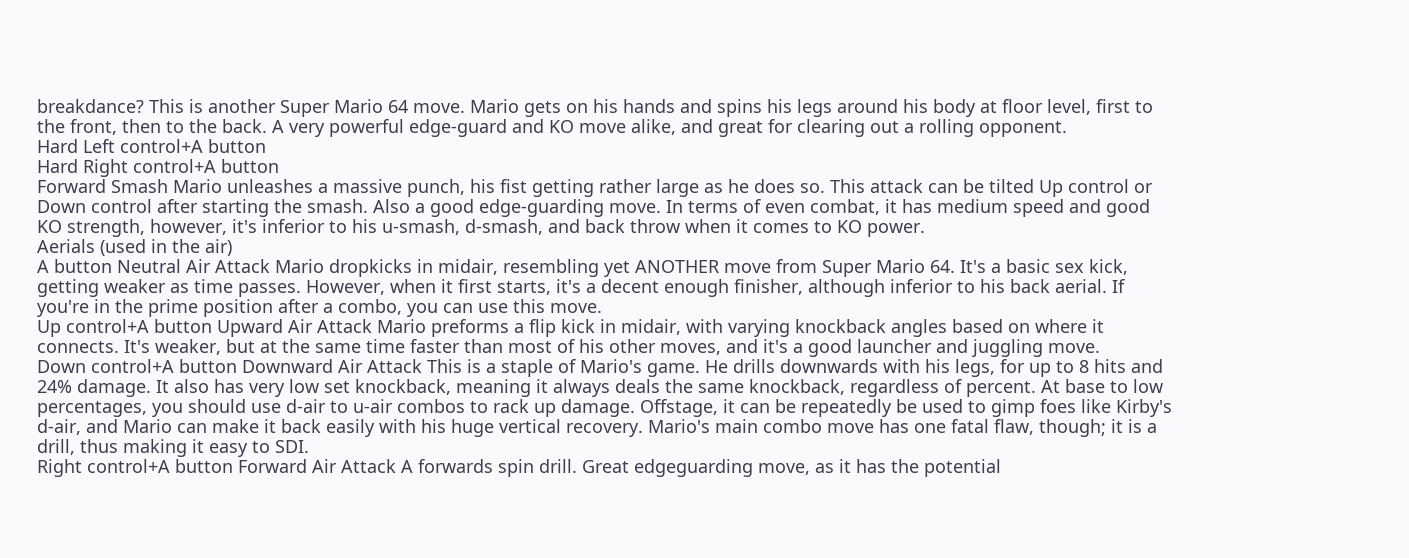breakdance? This is another Super Mario 64 move. Mario gets on his hands and spins his legs around his body at floor level, first to the front, then to the back. A very powerful edge-guard and KO move alike, and great for clearing out a rolling opponent.
Hard Left control+A button
Hard Right control+A button
Forward Smash Mario unleashes a massive punch, his fist getting rather large as he does so. This attack can be tilted Up control or Down control after starting the smash. Also a good edge-guarding move. In terms of even combat, it has medium speed and good KO strength, however, it's inferior to his u-smash, d-smash, and back throw when it comes to KO power.
Aerials (used in the air)
A button Neutral Air Attack Mario dropkicks in midair, resembling yet ANOTHER move from Super Mario 64. It's a basic sex kick, getting weaker as time passes. However, when it first starts, it's a decent enough finisher, although inferior to his back aerial. If you're in the prime position after a combo, you can use this move.
Up control+A button Upward Air Attack Mario preforms a flip kick in midair, with varying knockback angles based on where it connects. It's weaker, but at the same time faster than most of his other moves, and it's a good launcher and juggling move.
Down control+A button Downward Air Attack This is a staple of Mario's game. He drills downwards with his legs, for up to 8 hits and 24% damage. It also has very low set knockback, meaning it always deals the same knockback, regardless of percent. At base to low percentages, you should use d-air to u-air combos to rack up damage. Offstage, it can be repeatedly be used to gimp foes like Kirby's d-air, and Mario can make it back easily with his huge vertical recovery. Mario's main combo move has one fatal flaw, though; it is a drill, thus making it easy to SDI.
Right control+A button Forward Air Attack A forwards spin drill. Great edgeguarding move, as it has the potential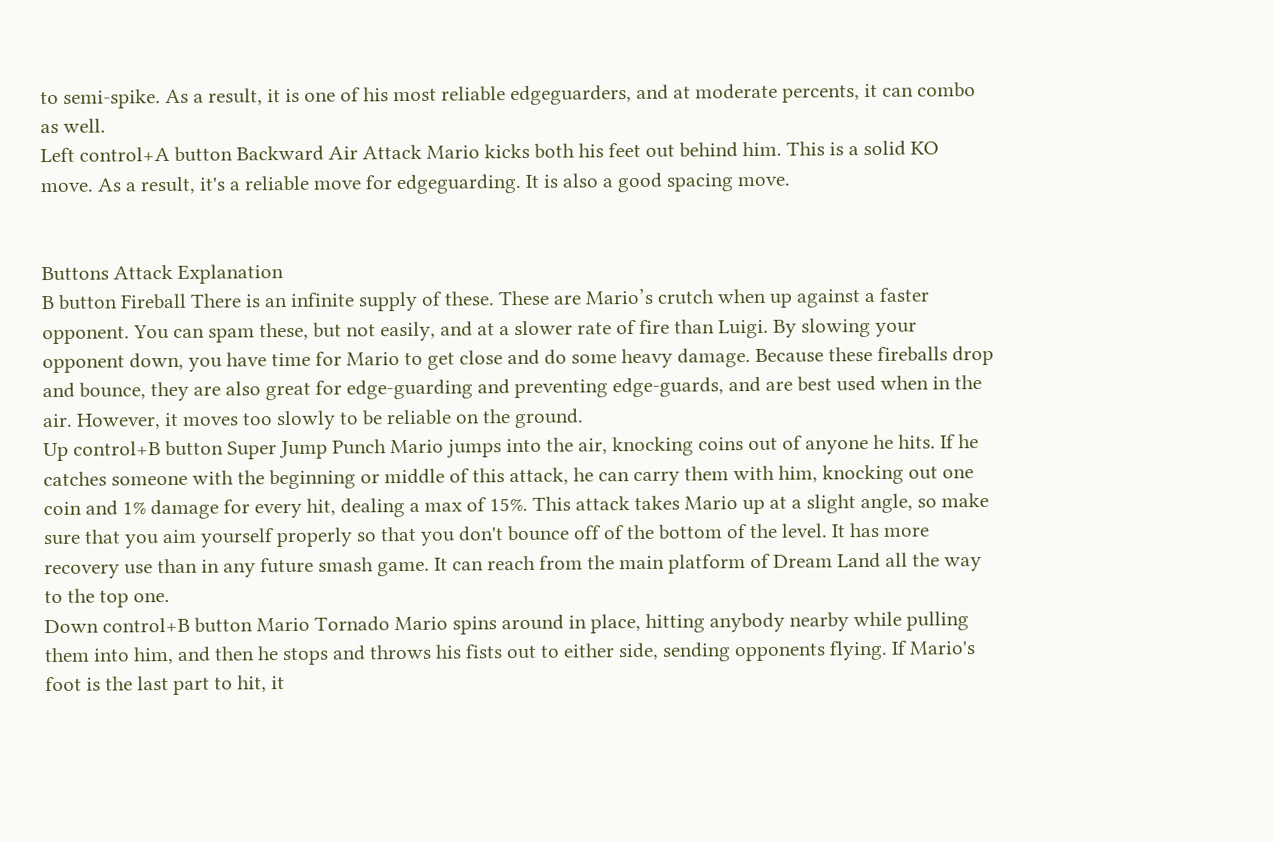to semi-spike. As a result, it is one of his most reliable edgeguarders, and at moderate percents, it can combo as well.
Left control+A button Backward Air Attack Mario kicks both his feet out behind him. This is a solid KO move. As a result, it's a reliable move for edgeguarding. It is also a good spacing move.


Buttons Attack Explanation
B button Fireball There is an infinite supply of these. These are Mario’s crutch when up against a faster opponent. You can spam these, but not easily, and at a slower rate of fire than Luigi. By slowing your opponent down, you have time for Mario to get close and do some heavy damage. Because these fireballs drop and bounce, they are also great for edge-guarding and preventing edge-guards, and are best used when in the air. However, it moves too slowly to be reliable on the ground.
Up control+B button Super Jump Punch Mario jumps into the air, knocking coins out of anyone he hits. If he catches someone with the beginning or middle of this attack, he can carry them with him, knocking out one coin and 1% damage for every hit, dealing a max of 15%. This attack takes Mario up at a slight angle, so make sure that you aim yourself properly so that you don't bounce off of the bottom of the level. It has more recovery use than in any future smash game. It can reach from the main platform of Dream Land all the way to the top one.
Down control+B button Mario Tornado Mario spins around in place, hitting anybody nearby while pulling them into him, and then he stops and throws his fists out to either side, sending opponents flying. If Mario's foot is the last part to hit, it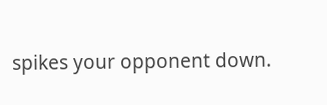spikes your opponent down.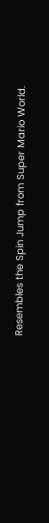Resembles the Spin Jump from Super Mario World.